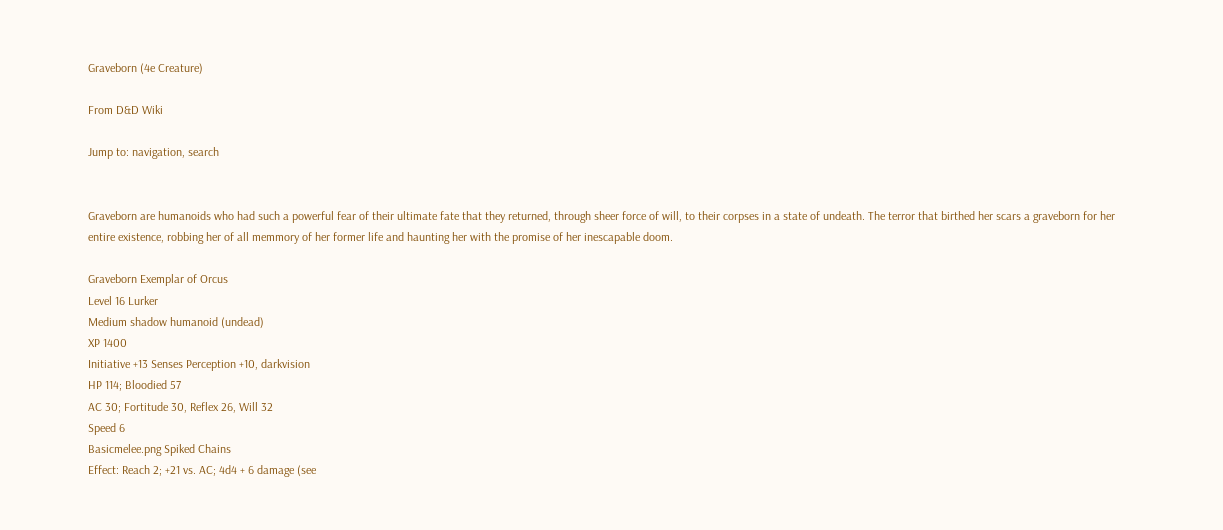Graveborn (4e Creature)

From D&D Wiki

Jump to: navigation, search


Graveborn are humanoids who had such a powerful fear of their ultimate fate that they returned, through sheer force of will, to their corpses in a state of undeath. The terror that birthed her scars a graveborn for her entire existence, robbing her of all memmory of her former life and haunting her with the promise of her inescapable doom.

Graveborn Exemplar of Orcus
Level 16 Lurker
Medium shadow humanoid (undead)
XP 1400
Initiative +13 Senses Perception +10, darkvision
HP 114; Bloodied 57
AC 30; Fortitude 30, Reflex 26, Will 32
Speed 6
Basicmelee.png Spiked Chains
Effect: Reach 2; +21 vs. AC; 4d4 + 6 damage (see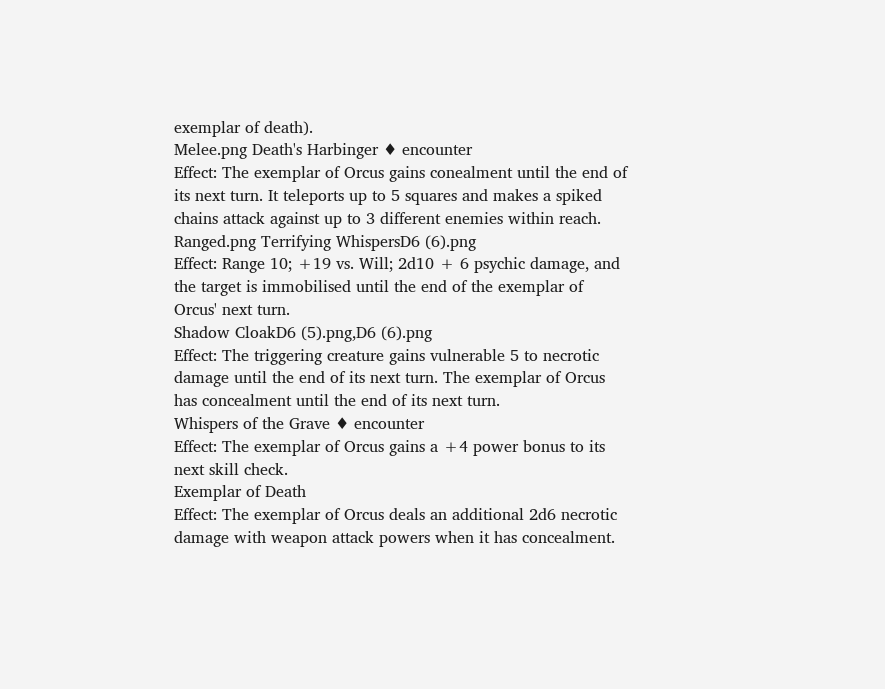exemplar of death).
Melee.png Death's Harbinger ♦ encounter
Effect: The exemplar of Orcus gains conealment until the end of its next turn. It teleports up to 5 squares and makes a spiked chains attack against up to 3 different enemies within reach.
Ranged.png Terrifying WhispersD6 (6).png
Effect: Range 10; +19 vs. Will; 2d10 + 6 psychic damage, and the target is immobilised until the end of the exemplar of Orcus' next turn.
Shadow CloakD6 (5).png,D6 (6).png
Effect: The triggering creature gains vulnerable 5 to necrotic damage until the end of its next turn. The exemplar of Orcus has concealment until the end of its next turn.
Whispers of the Grave ♦ encounter
Effect: The exemplar of Orcus gains a +4 power bonus to its next skill check.
Exemplar of Death
Effect: The exemplar of Orcus deals an additional 2d6 necrotic damage with weapon attack powers when it has concealment.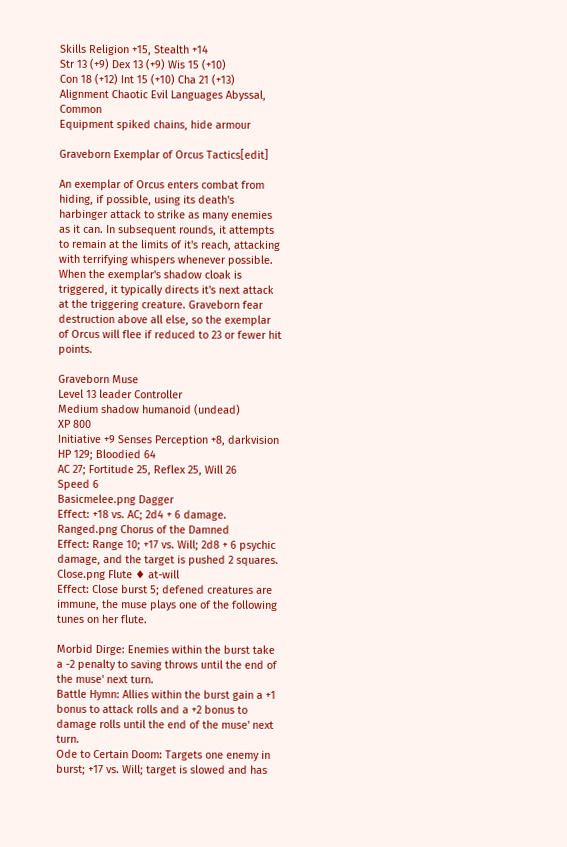Skills Religion +15, Stealth +14
Str 13 (+9) Dex 13 (+9) Wis 15 (+10)
Con 18 (+12) Int 15 (+10) Cha 21 (+13)
Alignment Chaotic Evil Languages Abyssal, Common
Equipment spiked chains, hide armour

Graveborn Exemplar of Orcus Tactics[edit]

An exemplar of Orcus enters combat from hiding, if possible, using its death's harbinger attack to strike as many enemies as it can. In subsequent rounds, it attempts to remain at the limits of it's reach, attacking with terrifying whispers whenever possible. When the exemplar's shadow cloak is triggered, it typically directs it's next attack at the triggering creature. Graveborn fear destruction above all else, so the exemplar of Orcus will flee if reduced to 23 or fewer hit points.

Graveborn Muse
Level 13 leader Controller
Medium shadow humanoid (undead)
XP 800
Initiative +9 Senses Perception +8, darkvision
HP 129; Bloodied 64
AC 27; Fortitude 25, Reflex 25, Will 26
Speed 6
Basicmelee.png Dagger
Effect: +18 vs. AC; 2d4 + 6 damage.
Ranged.png Chorus of the Damned
Effect: Range 10; +17 vs. Will; 2d8 + 6 psychic damage, and the target is pushed 2 squares.
Close.png Flute ♦ at-will
Effect: Close burst 5; defened creatures are immune, the muse plays one of the following tunes on her flute.

Morbid Dirge: Enemies within the burst take a -2 penalty to saving throws until the end of the muse' next turn.
Battle Hymn: Allies within the burst gain a +1 bonus to attack rolls and a +2 bonus to damage rolls until the end of the muse' next turn.
Ode to Certain Doom: Targets one enemy in burst; +17 vs. Will; target is slowed and has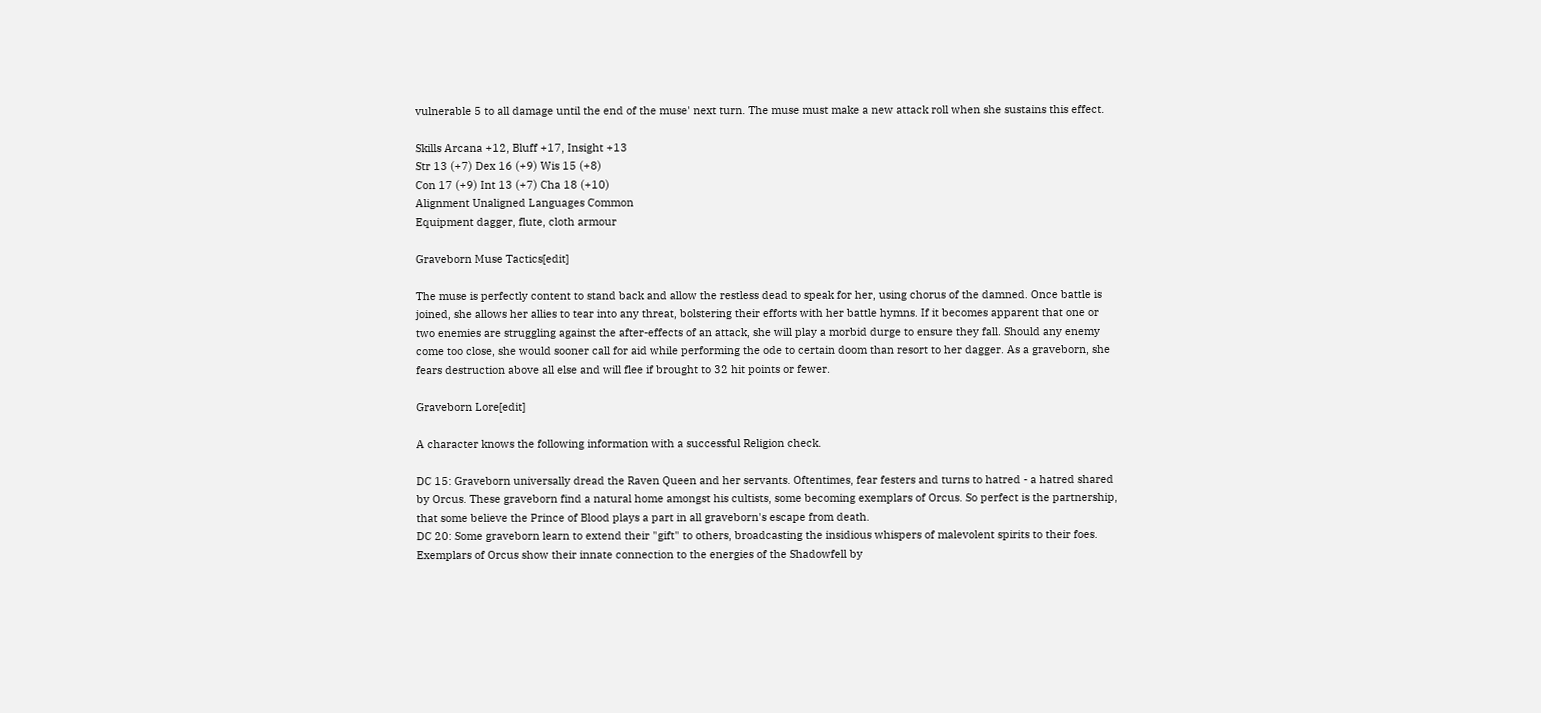vulnerable 5 to all damage until the end of the muse' next turn. The muse must make a new attack roll when she sustains this effect.

Skills Arcana +12, Bluff +17, Insight +13
Str 13 (+7) Dex 16 (+9) Wis 15 (+8)
Con 17 (+9) Int 13 (+7) Cha 18 (+10)
Alignment Unaligned Languages Common
Equipment dagger, flute, cloth armour

Graveborn Muse Tactics[edit]

The muse is perfectly content to stand back and allow the restless dead to speak for her, using chorus of the damned. Once battle is joined, she allows her allies to tear into any threat, bolstering their efforts with her battle hymns. If it becomes apparent that one or two enemies are struggling against the after-effects of an attack, she will play a morbid durge to ensure they fall. Should any enemy come too close, she would sooner call for aid while performing the ode to certain doom than resort to her dagger. As a graveborn, she fears destruction above all else and will flee if brought to 32 hit points or fewer.

Graveborn Lore[edit]

A character knows the following information with a successful Religion check.

DC 15: Graveborn universally dread the Raven Queen and her servants. Oftentimes, fear festers and turns to hatred - a hatred shared by Orcus. These graveborn find a natural home amongst his cultists, some becoming exemplars of Orcus. So perfect is the partnership, that some believe the Prince of Blood plays a part in all graveborn's escape from death.
DC 20: Some graveborn learn to extend their "gift" to others, broadcasting the insidious whispers of malevolent spirits to their foes. Exemplars of Orcus show their innate connection to the energies of the Shadowfell by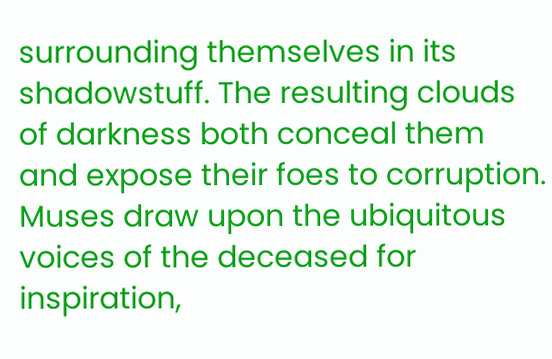surrounding themselves in its shadowstuff. The resulting clouds of darkness both conceal them and expose their foes to corruption. Muses draw upon the ubiquitous voices of the deceased for inspiration,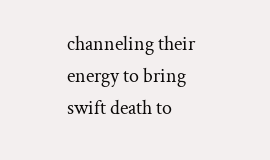channeling their energy to bring swift death to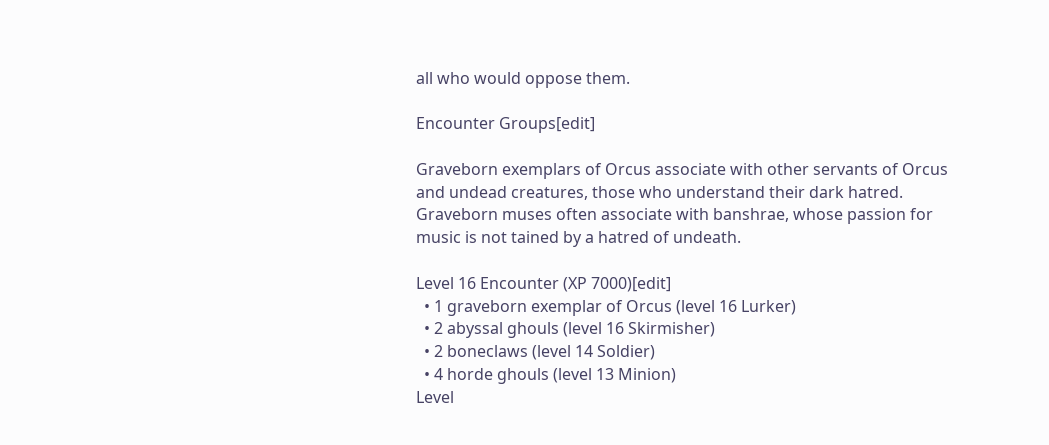all who would oppose them.

Encounter Groups[edit]

Graveborn exemplars of Orcus associate with other servants of Orcus and undead creatures, those who understand their dark hatred. Graveborn muses often associate with banshrae, whose passion for music is not tained by a hatred of undeath.

Level 16 Encounter (XP 7000)[edit]
  • 1 graveborn exemplar of Orcus (level 16 Lurker)
  • 2 abyssal ghouls (level 16 Skirmisher)
  • 2 boneclaws (level 14 Soldier)
  • 4 horde ghouls (level 13 Minion)
Level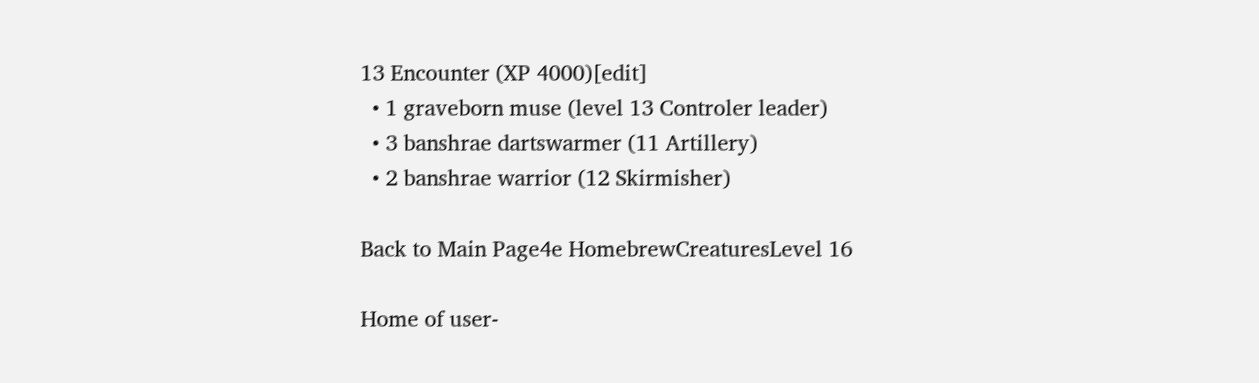13 Encounter (XP 4000)[edit]
  • 1 graveborn muse (level 13 Controler leader)
  • 3 banshrae dartswarmer (11 Artillery)
  • 2 banshrae warrior (12 Skirmisher)

Back to Main Page4e HomebrewCreaturesLevel 16

Home of user-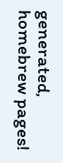generated,
homebrew pages!